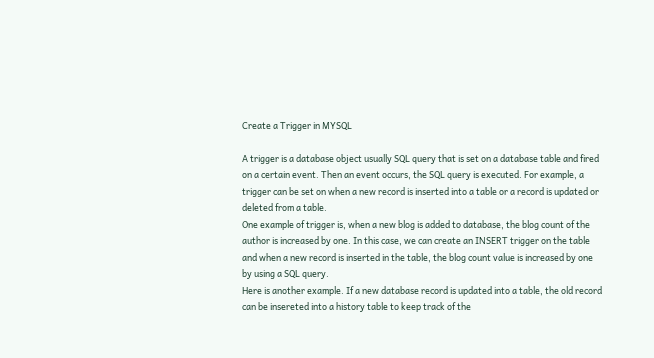Create a Trigger in MYSQL

A trigger is a database object usually SQL query that is set on a database table and fired on a certain event. Then an event occurs, the SQL query is executed. For example, a trigger can be set on when a new record is inserted into a table or a record is updated or deleted from a table.
One example of trigger is, when a new blog is added to database, the blog count of the author is increased by one. In this case, we can create an INSERT trigger on the table and when a new record is inserted in the table, the blog count value is increased by one by using a SQL query.
Here is another example. If a new database record is updated into a table, the old record can be insereted into a history table to keep track of the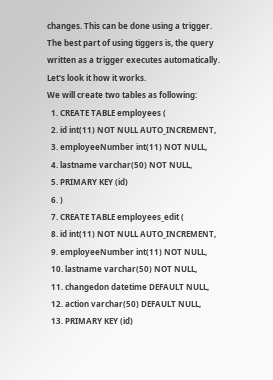changes. This can be done using a trigger.
The best part of using tiggers is, the query written as a trigger executes automatically.
Let's look it how it works.
We will create two tables as following:
  1. CREATE TABLE employees (
  2. id int(11) NOT NULL AUTO_INCREMENT,
  3. employeeNumber int(11) NOT NULL,
  4. lastname varchar(50) NOT NULL,
  5. PRIMARY KEY (id)
  6. )
  7. CREATE TABLE employees_edit (
  8. id int(11) NOT NULL AUTO_INCREMENT,
  9. employeeNumber int(11) NOT NULL,
  10. lastname varchar(50) NOT NULL,
  11. changedon datetime DEFAULT NULL,
  12. action varchar(50) DEFAULT NULL,
  13. PRIMARY KEY (id)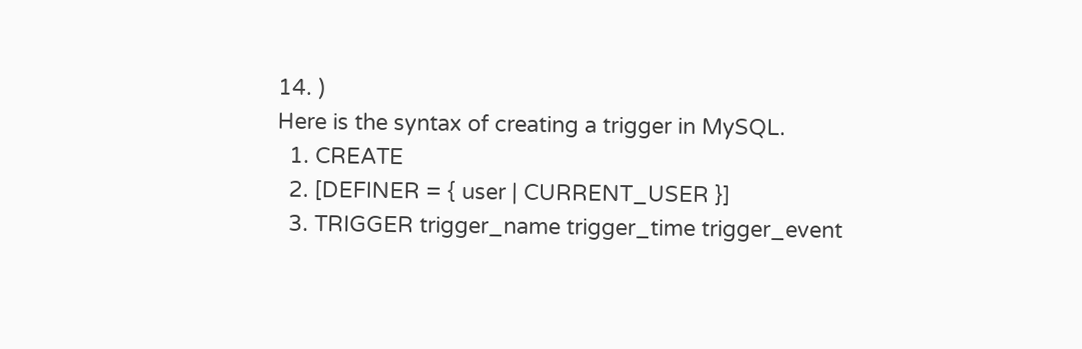14. )
Here is the syntax of creating a trigger in MySQL.
  1. CREATE
  2. [DEFINER = { user | CURRENT_USER }]
  3. TRIGGER trigger_name trigger_time trigger_event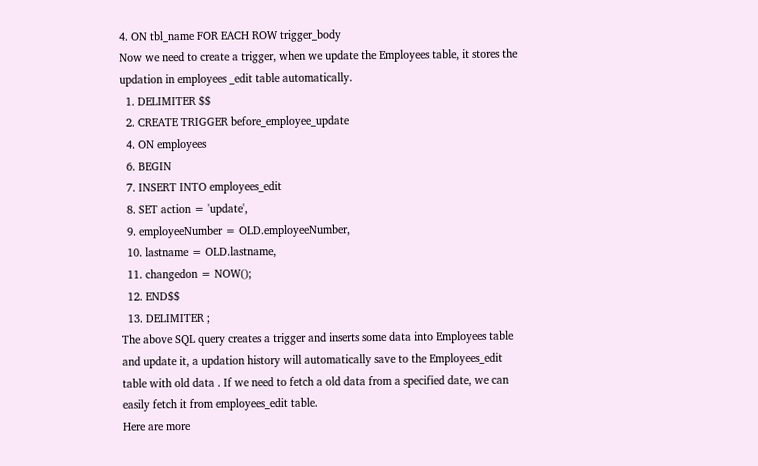4. ON tbl_name FOR EACH ROW trigger_body
Now we need to create a trigger, when we update the Employees table, it stores the updation in employees _edit table automatically.
  1. DELIMITER $$
  2. CREATE TRIGGER before_employee_update
  4. ON employees
  6. BEGIN
  7. INSERT INTO employees_edit
  8. SET action = 'update',
  9. employeeNumber = OLD.employeeNumber,
  10. lastname = OLD.lastname,
  11. changedon = NOW();
  12. END$$
  13. DELIMITER ;
The above SQL query creates a trigger and inserts some data into Employees table and update it, a updation history will automatically save to the Employees_edit table with old data . If we need to fetch a old data from a specified date, we can easily fetch it from employees_edit table.
Here are more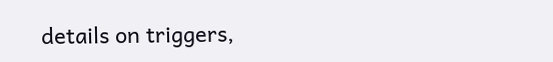details on triggers,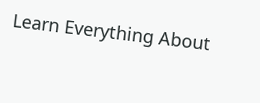Learn Everything About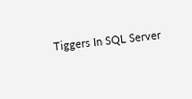Tiggers In SQL Server